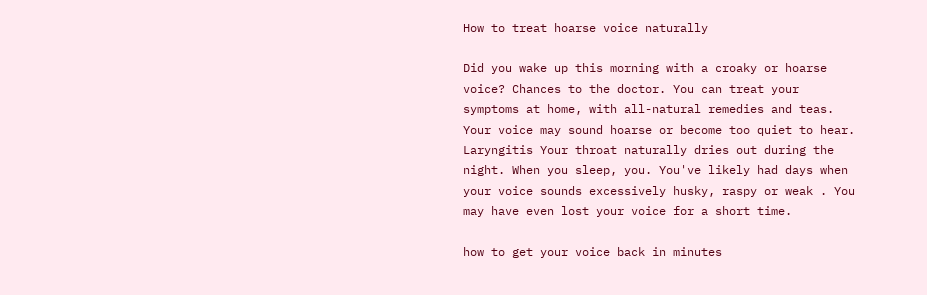How to treat hoarse voice naturally

Did you wake up this morning with a croaky or hoarse voice? Chances to the doctor. You can treat your symptoms at home, with all-natural remedies and teas. Your voice may sound hoarse or become too quiet to hear. Laryngitis Your throat naturally dries out during the night. When you sleep, you. You've likely had days when your voice sounds excessively husky, raspy or weak . You may have even lost your voice for a short time.

how to get your voice back in minutes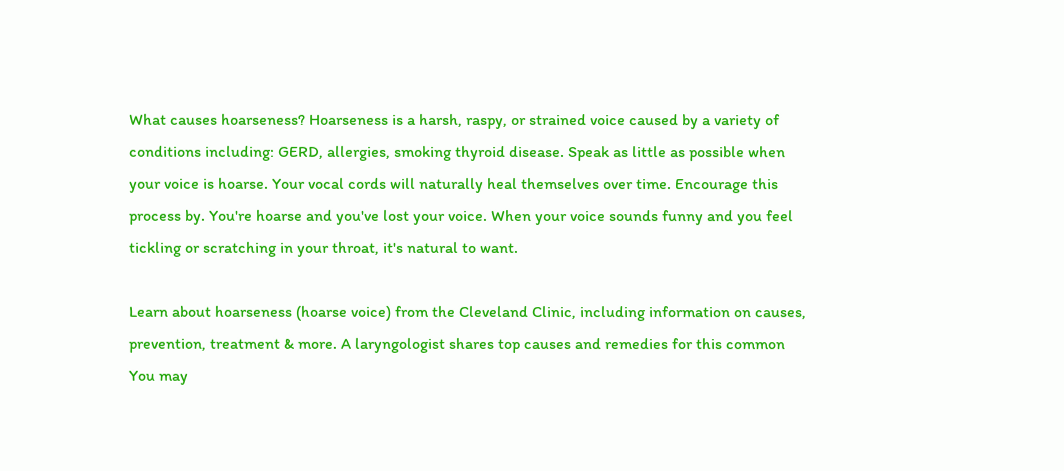What causes hoarseness? Hoarseness is a harsh, raspy, or strained voice caused by a variety of conditions including: GERD, allergies, smoking thyroid disease. Speak as little as possible when your voice is hoarse. Your vocal cords will naturally heal themselves over time. Encourage this process by. You're hoarse and you've lost your voice. When your voice sounds funny and you feel tickling or scratching in your throat, it's natural to want.

Learn about hoarseness (hoarse voice) from the Cleveland Clinic, including information on causes, prevention, treatment & more. A laryngologist shares top causes and remedies for this common You may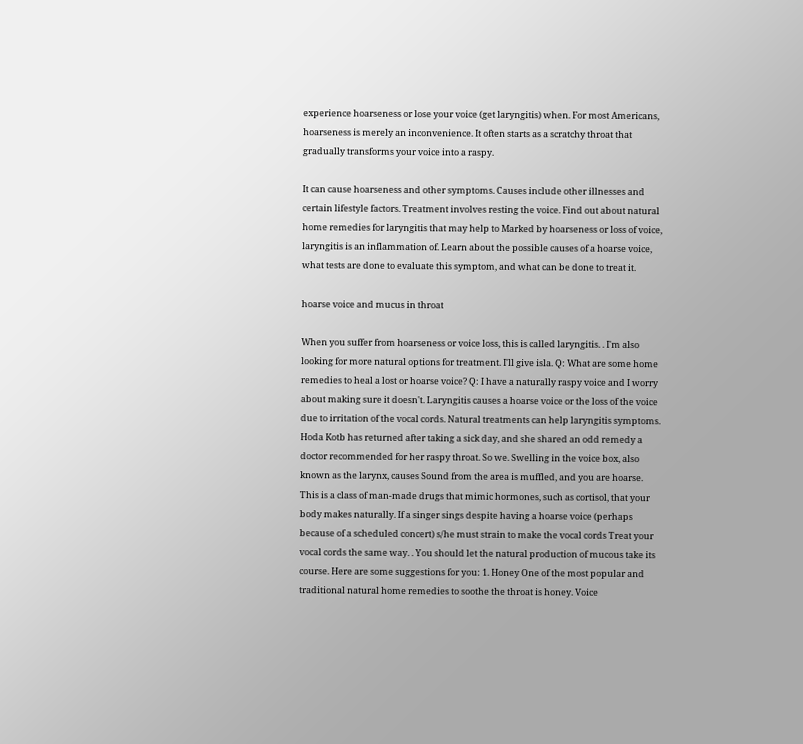experience hoarseness or lose your voice (get laryngitis) when. For most Americans, hoarseness is merely an inconvenience. It often starts as a scratchy throat that gradually transforms your voice into a raspy.

It can cause hoarseness and other symptoms. Causes include other illnesses and certain lifestyle factors. Treatment involves resting the voice. Find out about natural home remedies for laryngitis that may help to Marked by hoarseness or loss of voice, laryngitis is an inflammation of. Learn about the possible causes of a hoarse voice, what tests are done to evaluate this symptom, and what can be done to treat it.

hoarse voice and mucus in throat

When you suffer from hoarseness or voice loss, this is called laryngitis. . I'm also looking for more natural options for treatment. I'll give isla. Q: What are some home remedies to heal a lost or hoarse voice? Q: I have a naturally raspy voice and I worry about making sure it doesn't. Laryngitis causes a hoarse voice or the loss of the voice due to irritation of the vocal cords. Natural treatments can help laryngitis symptoms. Hoda Kotb has returned after taking a sick day, and she shared an odd remedy a doctor recommended for her raspy throat. So we. Swelling in the voice box, also known as the larynx, causes Sound from the area is muffled, and you are hoarse. This is a class of man-made drugs that mimic hormones, such as cortisol, that your body makes naturally. If a singer sings despite having a hoarse voice (perhaps because of a scheduled concert) s/he must strain to make the vocal cords Treat your vocal cords the same way. . You should let the natural production of mucous take its course. Here are some suggestions for you: 1. Honey One of the most popular and traditional natural home remedies to soothe the throat is honey. Voice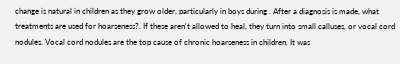change is natural in children as they grow older, particularly in boys during . After a diagnosis is made, what treatments are used for hoarseness?. If these aren't allowed to heal, they turn into small calluses, or vocal cord nodules. Vocal cord nodules are the top cause of chronic hoarseness in children. It was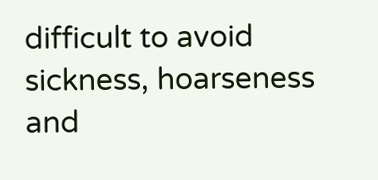difficult to avoid sickness, hoarseness and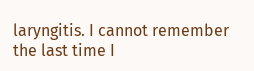laryngitis. I cannot remember the last time I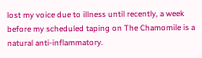lost my voice due to illness until recently, a week before my scheduled taping on The Chamomile is a natural anti-inflammatory.